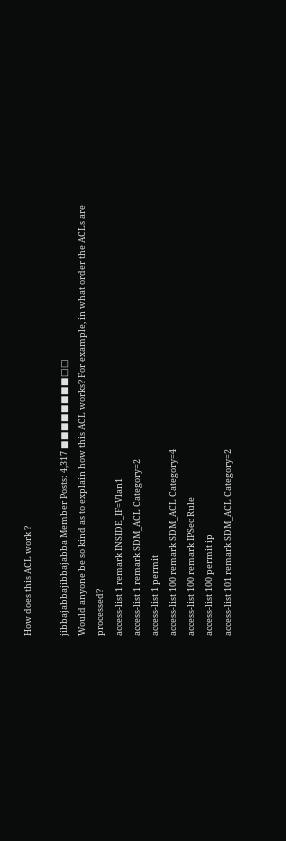How does this ACL work ?

jibbajabbajibbajabba Member Posts: 4,317 ■■■■■■■■□□
Would anyone be so kind as to explain how this ACL works? For example, in what order the ACLs are processed?
access-list 1 remark INSIDE_IF=Vlan1
access-list 1 remark SDM_ACL Category=2
access-list 1 permit
access-list 100 remark SDM_ACL Category=4
access-list 100 remark IPSec Rule
access-list 100 permit ip
access-list 101 remark SDM_ACL Category=2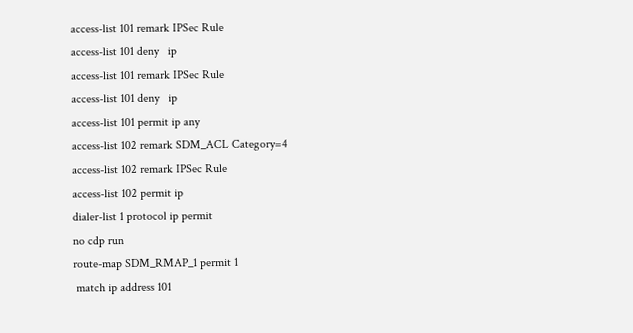access-list 101 remark IPSec Rule
access-list 101 deny   ip
access-list 101 remark IPSec Rule
access-list 101 deny   ip
access-list 101 permit ip any
access-list 102 remark SDM_ACL Category=4
access-list 102 remark IPSec Rule
access-list 102 permit ip
dialer-list 1 protocol ip permit
no cdp run
route-map SDM_RMAP_1 permit 1
 match ip address 101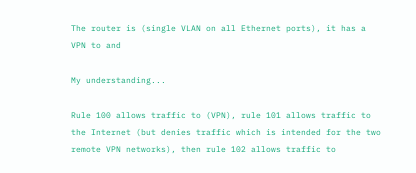The router is (single VLAN on all Ethernet ports), it has a VPN to and

My understanding...

Rule 100 allows traffic to (VPN), rule 101 allows traffic to the Internet (but denies traffic which is intended for the two remote VPN networks), then rule 102 allows traffic to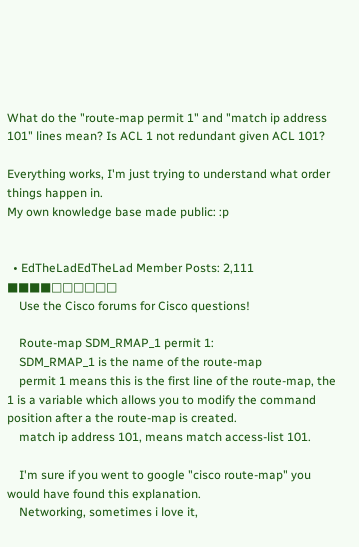What do the "route-map permit 1" and "match ip address 101" lines mean? Is ACL 1 not redundant given ACL 101?

Everything works, I'm just trying to understand what order things happen in.
My own knowledge base made public: :p


  • EdTheLadEdTheLad Member Posts: 2,111 ■■■■□□□□□□
    Use the Cisco forums for Cisco questions!

    Route-map SDM_RMAP_1 permit 1:
    SDM_RMAP_1 is the name of the route-map
    permit 1 means this is the first line of the route-map, the 1 is a variable which allows you to modify the command position after a the route-map is created.
    match ip address 101, means match access-list 101.

    I'm sure if you went to google "cisco route-map" you would have found this explanation.
    Networking, sometimes i love it,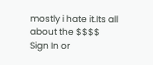mostly i hate it.Its all about the $$$$
Sign In or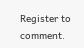Register to comment.